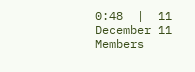0:48  |  11 December 11
Members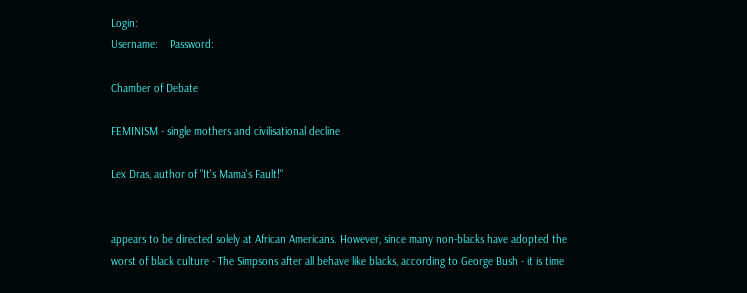Login:
Username:    Password:

Chamber of Debate

FEMINISM - single mothers and civilisational decline

Lex Dras, author of "It's Mama's Fault!"


appears to be directed solely at African Americans. However, since many non-blacks have adopted the worst of black culture - The Simpsons after all behave like blacks, according to George Bush - it is time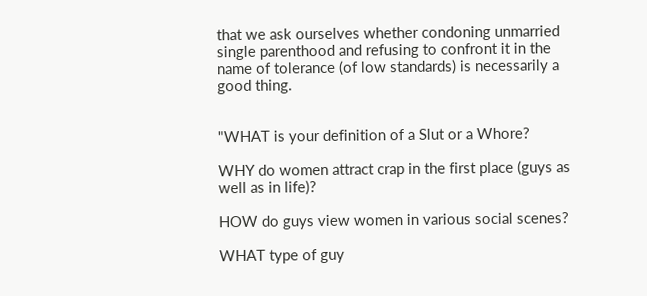that we ask ourselves whether condoning unmarried single parenthood and refusing to confront it in the name of tolerance (of low standards) is necessarily a good thing.


"WHAT is your definition of a Slut or a Whore?

WHY do women attract crap in the first place (guys as well as in life)?

HOW do guys view women in various social scenes?

WHAT type of guy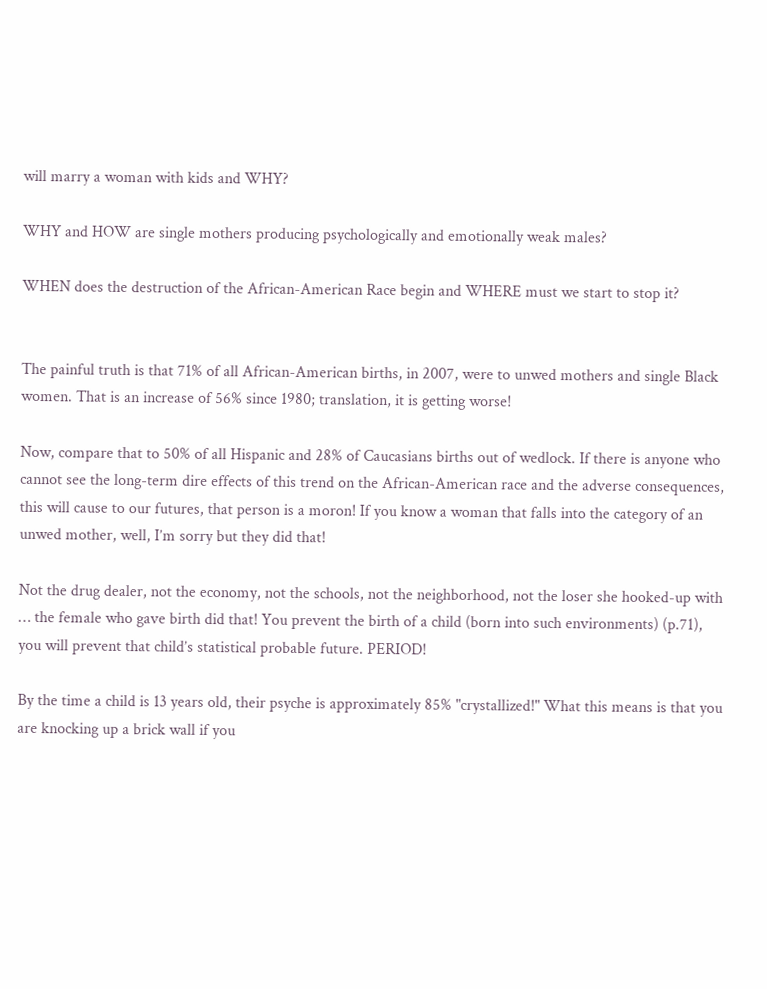will marry a woman with kids and WHY?

WHY and HOW are single mothers producing psychologically and emotionally weak males?

WHEN does the destruction of the African-American Race begin and WHERE must we start to stop it?


The painful truth is that 71% of all African-American births, in 2007, were to unwed mothers and single Black women. That is an increase of 56% since 1980; translation, it is getting worse!

Now, compare that to 50% of all Hispanic and 28% of Caucasians births out of wedlock. If there is anyone who cannot see the long-term dire effects of this trend on the African-American race and the adverse consequences, this will cause to our futures, that person is a moron! If you know a woman that falls into the category of an unwed mother, well, I’m sorry but they did that!

Not the drug dealer, not the economy, not the schools, not the neighborhood, not the loser she hooked-up with … the female who gave birth did that! You prevent the birth of a child (born into such environments) (p.71), you will prevent that child’s statistical probable future. PERIOD!

By the time a child is 13 years old, their psyche is approximately 85% "crystallized!" What this means is that you are knocking up a brick wall if you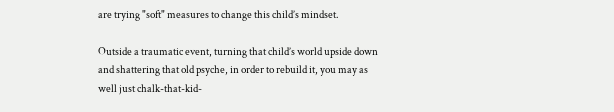are trying "soft" measures to change this child’s mindset.

Outside a traumatic event, turning that child’s world upside down and shattering that old psyche, in order to rebuild it, you may as well just chalk-that-kid-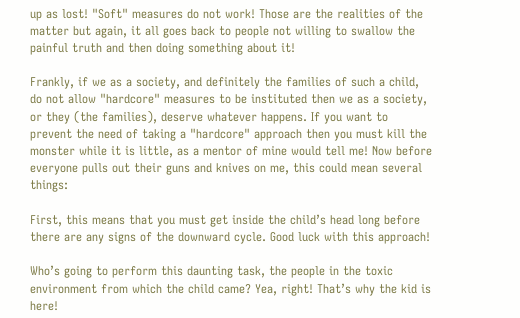up as lost! "Soft" measures do not work! Those are the realities of the matter but again, it all goes back to people not willing to swallow the painful truth and then doing something about it!

Frankly, if we as a society, and definitely the families of such a child, do not allow "hardcore" measures to be instituted then we as a society, or they (the families), deserve whatever happens. If you want to prevent the need of taking a "hardcore" approach then you must kill the monster while it is little, as a mentor of mine would tell me! Now before everyone pulls out their guns and knives on me, this could mean several things:

First, this means that you must get inside the child’s head long before there are any signs of the downward cycle. Good luck with this approach!

Who’s going to perform this daunting task, the people in the toxic environment from which the child came? Yea, right! That’s why the kid is here!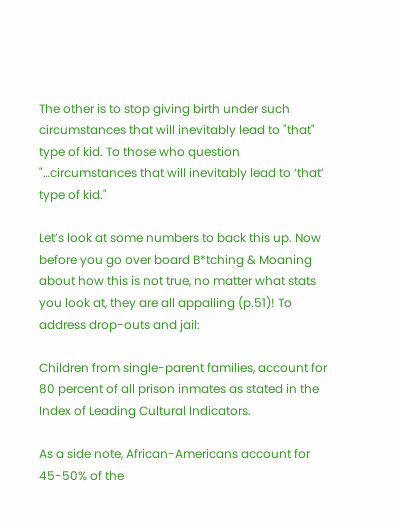The other is to stop giving birth under such circumstances that will inevitably lead to "that" type of kid. To those who question "…circumstances that will inevitably lead to ‘that’ type of kid."

Let’s look at some numbers to back this up. Now before you go over board B*tching & Moaning about how this is not true, no matter what stats you look at, they are all appalling (p.51)! To address drop-outs and jail:

Children from single-parent families, account for 80 percent of all prison inmates as stated in the Index of Leading Cultural Indicators.

As a side note, African-Americans account for 45-50% of the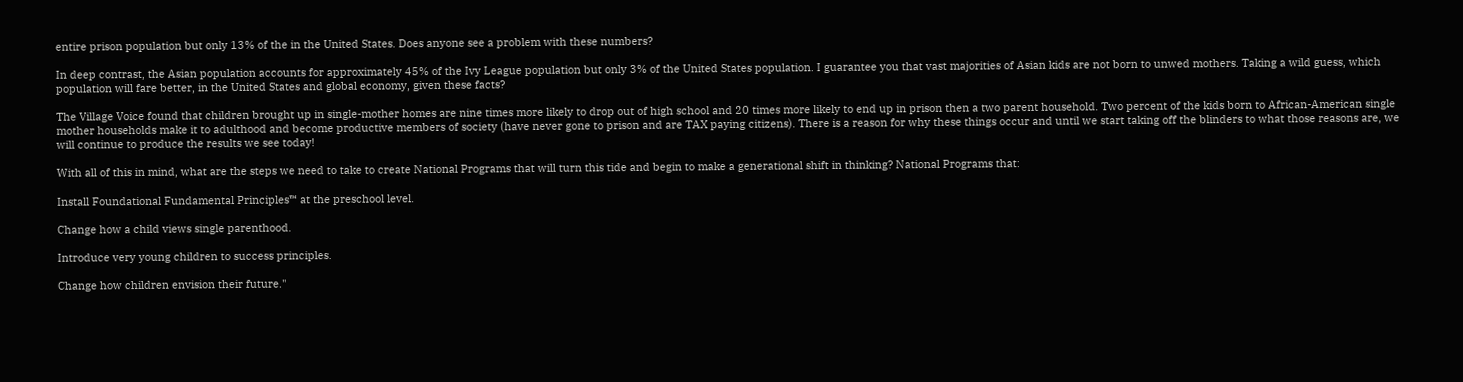entire prison population but only 13% of the in the United States. Does anyone see a problem with these numbers?

In deep contrast, the Asian population accounts for approximately 45% of the Ivy League population but only 3% of the United States population. I guarantee you that vast majorities of Asian kids are not born to unwed mothers. Taking a wild guess, which population will fare better, in the United States and global economy, given these facts?

The Village Voice found that children brought up in single-mother homes are nine times more likely to drop out of high school and 20 times more likely to end up in prison then a two parent household. Two percent of the kids born to African-American single mother households make it to adulthood and become productive members of society (have never gone to prison and are TAX paying citizens). There is a reason for why these things occur and until we start taking off the blinders to what those reasons are, we will continue to produce the results we see today!

With all of this in mind, what are the steps we need to take to create National Programs that will turn this tide and begin to make a generational shift in thinking? National Programs that:

Install Foundational Fundamental Principles™ at the preschool level.

Change how a child views single parenthood.

Introduce very young children to success principles.

Change how children envision their future."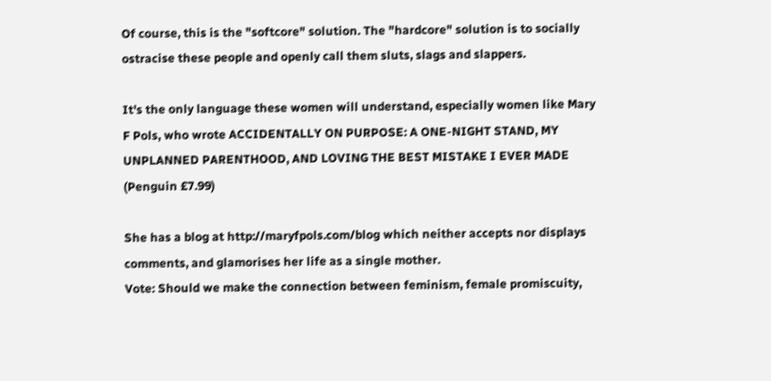Of course, this is the "softcore" solution. The "hardcore" solution is to socially ostracise these people and openly call them sluts, slags and slappers.

It's the only language these women will understand, especially women like Mary F Pols, who wrote ACCIDENTALLY ON PURPOSE: A ONE-NIGHT STAND, MY UNPLANNED PARENTHOOD, AND LOVING THE BEST MISTAKE I EVER MADE (Penguin £7.99)

She has a blog at http://maryfpols.com/blog which neither accepts nor displays comments, and glamorises her life as a single mother.
Vote: Should we make the connection between feminism, female promiscuity,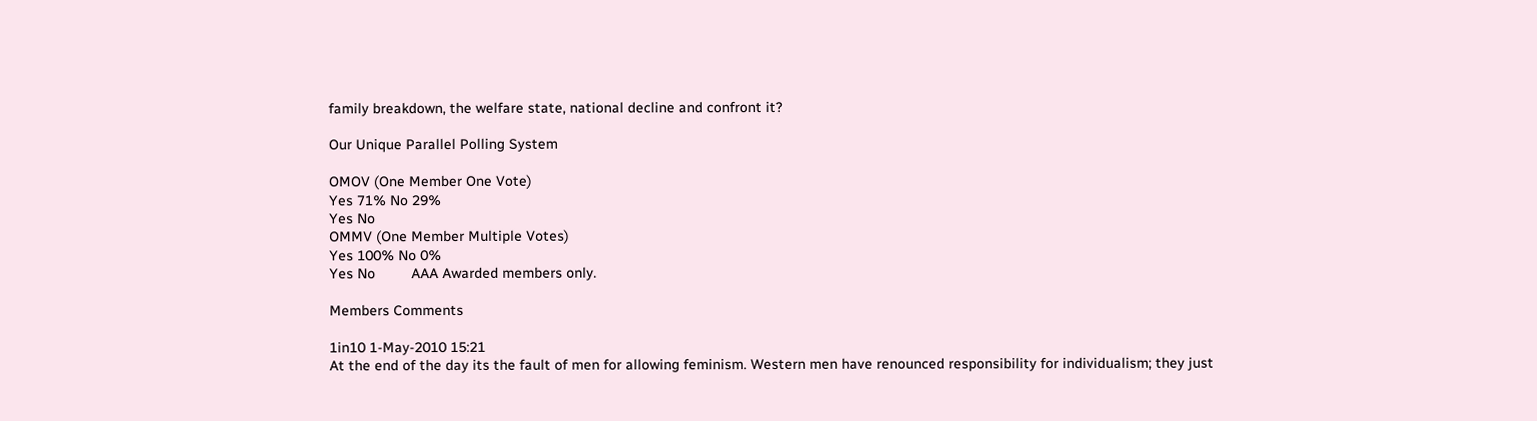family breakdown, the welfare state, national decline and confront it?

Our Unique Parallel Polling System

OMOV (One Member One Vote)
Yes 71% No 29%
Yes No
OMMV (One Member Multiple Votes)
Yes 100% No 0%
Yes No         AAA Awarded members only.

Members Comments

1in10 1-May-2010 15:21
At the end of the day its the fault of men for allowing feminism. Western men have renounced responsibility for individualism; they just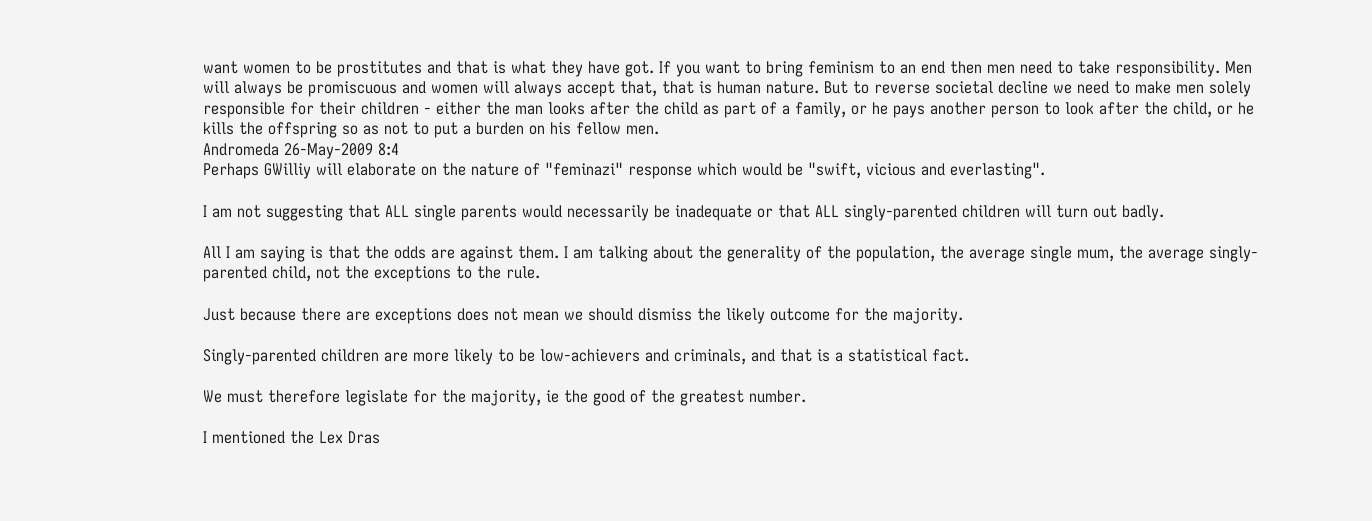want women to be prostitutes and that is what they have got. If you want to bring feminism to an end then men need to take responsibility. Men will always be promiscuous and women will always accept that, that is human nature. But to reverse societal decline we need to make men solely responsible for their children - either the man looks after the child as part of a family, or he pays another person to look after the child, or he kills the offspring so as not to put a burden on his fellow men.
Andromeda 26-May-2009 8:4
Perhaps GWilliy will elaborate on the nature of "feminazi" response which would be "swift, vicious and everlasting".

I am not suggesting that ALL single parents would necessarily be inadequate or that ALL singly-parented children will turn out badly.

All I am saying is that the odds are against them. I am talking about the generality of the population, the average single mum, the average singly-parented child, not the exceptions to the rule.

Just because there are exceptions does not mean we should dismiss the likely outcome for the majority.

Singly-parented children are more likely to be low-achievers and criminals, and that is a statistical fact.

We must therefore legislate for the majority, ie the good of the greatest number.

I mentioned the Lex Dras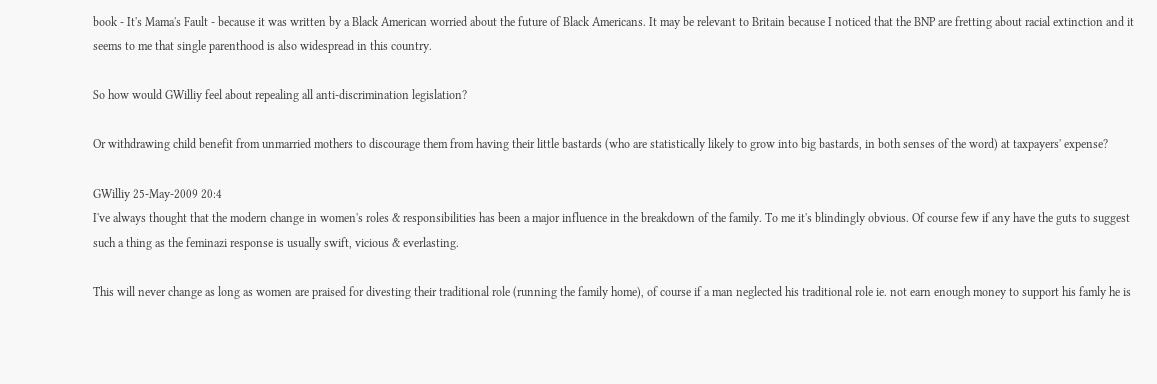book - It's Mama's Fault - because it was written by a Black American worried about the future of Black Americans. It may be relevant to Britain because I noticed that the BNP are fretting about racial extinction and it seems to me that single parenthood is also widespread in this country.

So how would GWilliy feel about repealing all anti-discrimination legislation?

Or withdrawing child benefit from unmarried mothers to discourage them from having their little bastards (who are statistically likely to grow into big bastards, in both senses of the word) at taxpayers' expense?

GWilliy 25-May-2009 20:4
I've always thought that the modern change in women's roles & responsibilities has been a major influence in the breakdown of the family. To me it's blindingly obvious. Of course few if any have the guts to suggest such a thing as the feminazi response is usually swift, vicious & everlasting.

This will never change as long as women are praised for divesting their traditional role (running the family home), of course if a man neglected his traditional role ie. not earn enough money to support his famly he is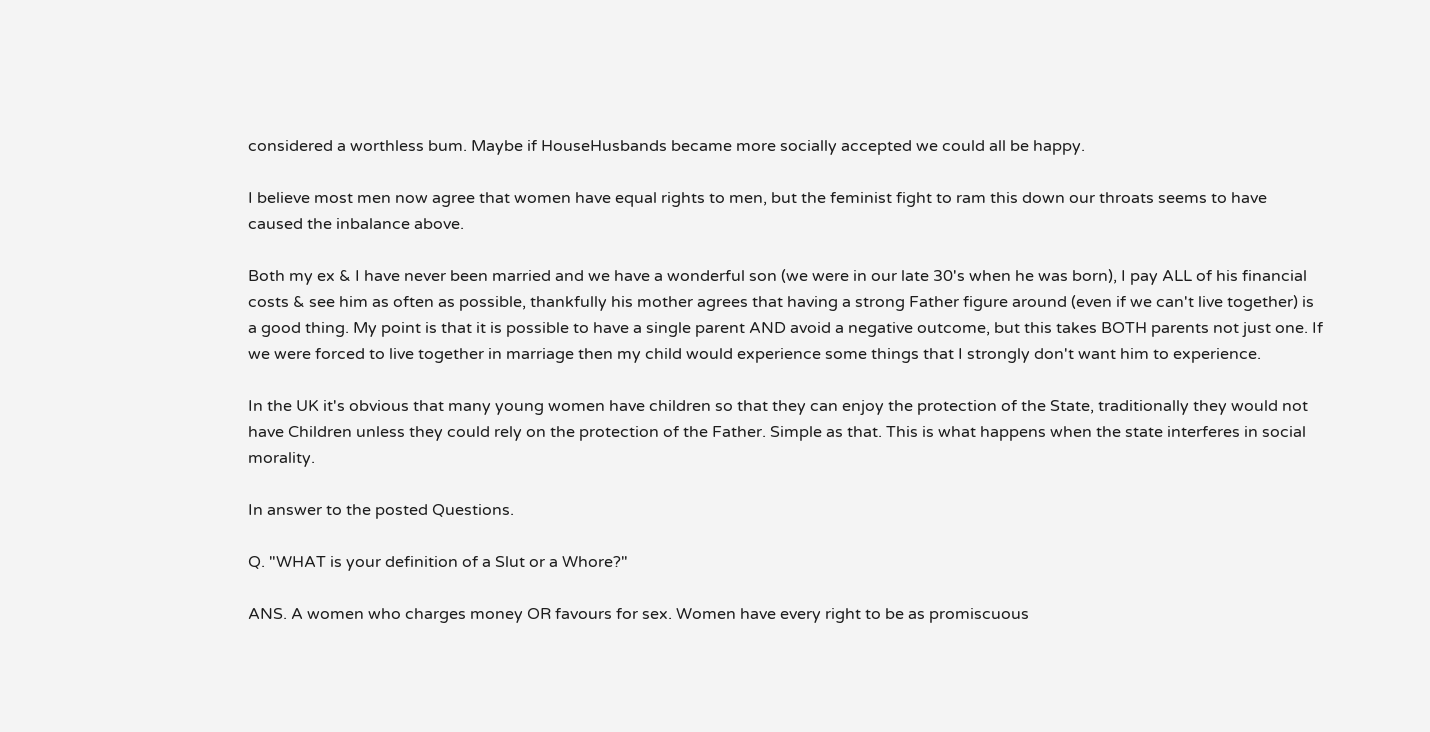considered a worthless bum. Maybe if HouseHusbands became more socially accepted we could all be happy.

I believe most men now agree that women have equal rights to men, but the feminist fight to ram this down our throats seems to have caused the inbalance above.

Both my ex & I have never been married and we have a wonderful son (we were in our late 30's when he was born), I pay ALL of his financial costs & see him as often as possible, thankfully his mother agrees that having a strong Father figure around (even if we can't live together) is a good thing. My point is that it is possible to have a single parent AND avoid a negative outcome, but this takes BOTH parents not just one. If we were forced to live together in marriage then my child would experience some things that I strongly don't want him to experience.

In the UK it's obvious that many young women have children so that they can enjoy the protection of the State, traditionally they would not have Children unless they could rely on the protection of the Father. Simple as that. This is what happens when the state interferes in social morality.

In answer to the posted Questions.

Q. "WHAT is your definition of a Slut or a Whore?"

ANS. A women who charges money OR favours for sex. Women have every right to be as promiscuous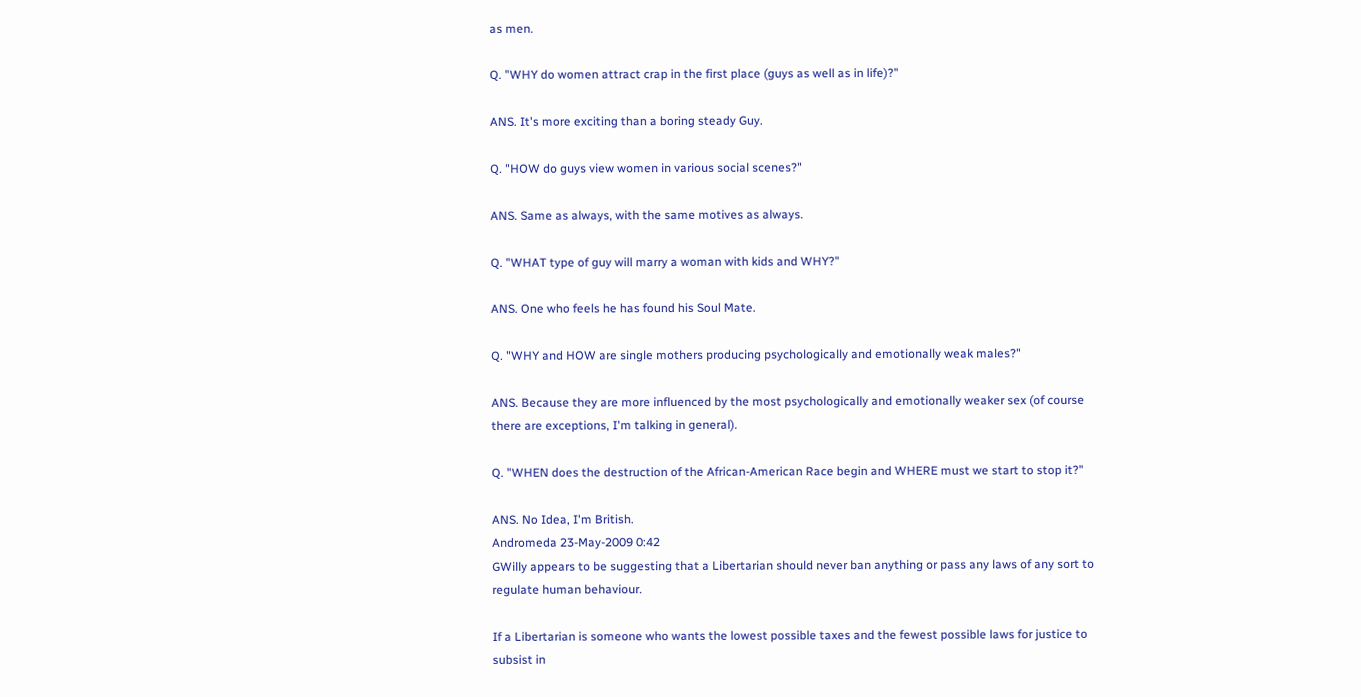as men.

Q. "WHY do women attract crap in the first place (guys as well as in life)?"

ANS. It's more exciting than a boring steady Guy.

Q. "HOW do guys view women in various social scenes?"

ANS. Same as always, with the same motives as always.

Q. "WHAT type of guy will marry a woman with kids and WHY?"

ANS. One who feels he has found his Soul Mate.

Q. "WHY and HOW are single mothers producing psychologically and emotionally weak males?"

ANS. Because they are more influenced by the most psychologically and emotionally weaker sex (of course there are exceptions, I'm talking in general).

Q. "WHEN does the destruction of the African-American Race begin and WHERE must we start to stop it?"

ANS. No Idea, I'm British.
Andromeda 23-May-2009 0:42
GWilly appears to be suggesting that a Libertarian should never ban anything or pass any laws of any sort to regulate human behaviour.

If a Libertarian is someone who wants the lowest possible taxes and the fewest possible laws for justice to subsist in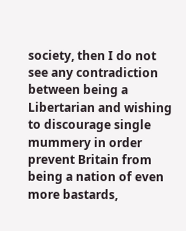society, then I do not see any contradiction between being a Libertarian and wishing to discourage single mummery in order prevent Britain from being a nation of even more bastards,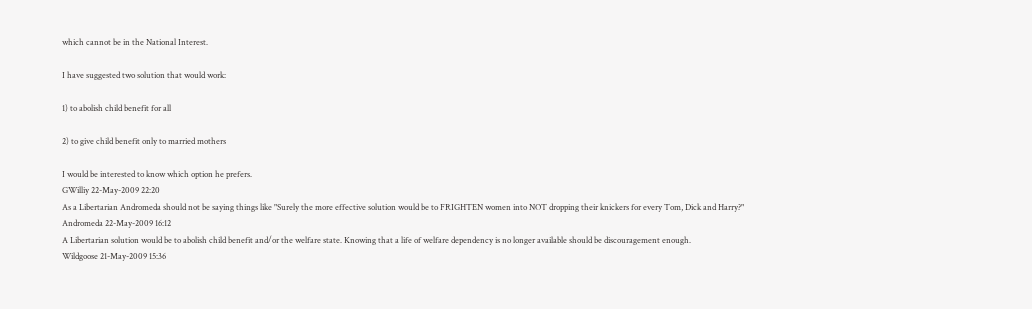which cannot be in the National Interest.

I have suggested two solution that would work:

1) to abolish child benefit for all

2) to give child benefit only to married mothers

I would be interested to know which option he prefers.
GWilliy 22-May-2009 22:20
As a Libertarian Andromeda should not be saying things like "Surely the more effective solution would be to FRIGHTEN women into NOT dropping their knickers for every Tom, Dick and Harry?"
Andromeda 22-May-2009 16:12
A Libertarian solution would be to abolish child benefit and/or the welfare state. Knowing that a life of welfare dependency is no longer available should be discouragement enough.
Wildgoose 21-May-2009 15:36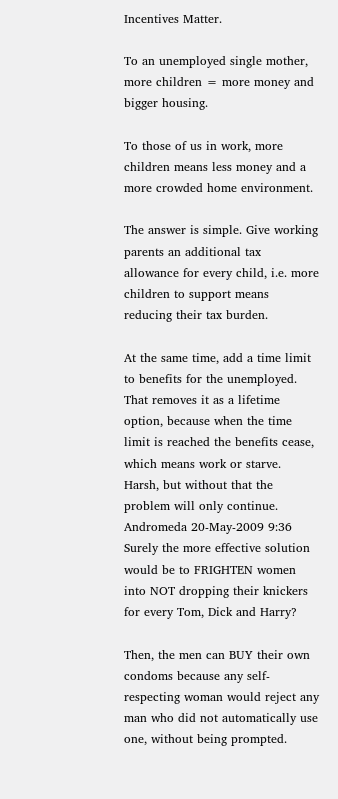Incentives Matter.

To an unemployed single mother, more children = more money and bigger housing.

To those of us in work, more children means less money and a more crowded home environment.

The answer is simple. Give working parents an additional tax allowance for every child, i.e. more children to support means reducing their tax burden.

At the same time, add a time limit to benefits for the unemployed. That removes it as a lifetime option, because when the time limit is reached the benefits cease, which means work or starve. Harsh, but without that the problem will only continue.
Andromeda 20-May-2009 9:36
Surely the more effective solution would be to FRIGHTEN women into NOT dropping their knickers for every Tom, Dick and Harry?

Then, the men can BUY their own condoms because any self-respecting woman would reject any man who did not automatically use one, without being prompted.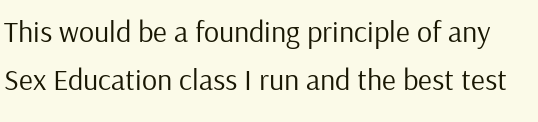This would be a founding principle of any Sex Education class I run and the best test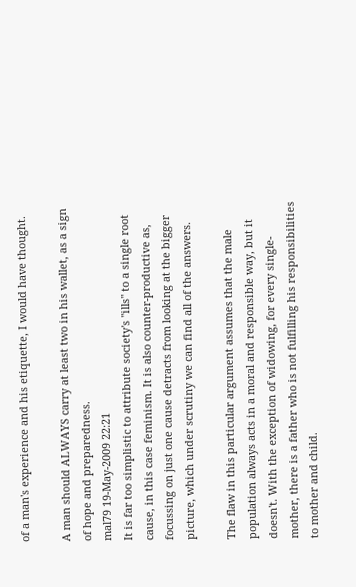of a man's experience and his etiquette, I would have thought.

A man should ALWAYS carry at least two in his wallet, as a sign of hope and preparedness.
mal79 19-May-2009 22:21
It is far too simplistic to attribute society's "ills" to a single root cause, in this case feminism. It is also counter-productive as, focussing on just one cause detracts from looking at the bigger picture, which under scrutiny we can find all of the answers.

The flaw in this particular argument assumes that the male population always acts in a moral and responsible way, but it doesn't. With the exception of widowing, for every single-mother, there is a father who is not fulfilling his responsibilities to mother and child.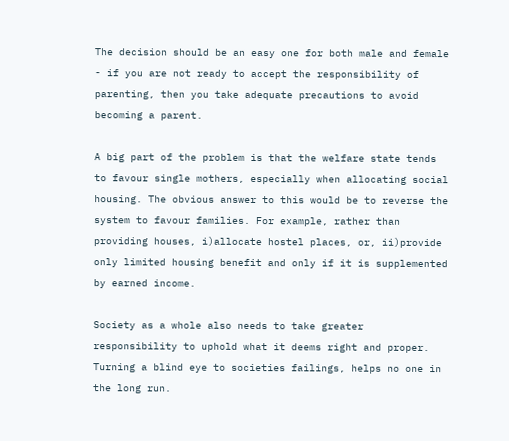The decision should be an easy one for both male and female - if you are not ready to accept the responsibility of parenting, then you take adequate precautions to avoid becoming a parent.

A big part of the problem is that the welfare state tends to favour single mothers, especially when allocating social housing. The obvious answer to this would be to reverse the system to favour families. For example, rather than providing houses, i)allocate hostel places, or, ii)provide only limited housing benefit and only if it is supplemented by earned income.

Society as a whole also needs to take greater responsibility to uphold what it deems right and proper. Turning a blind eye to societies failings, helps no one in the long run.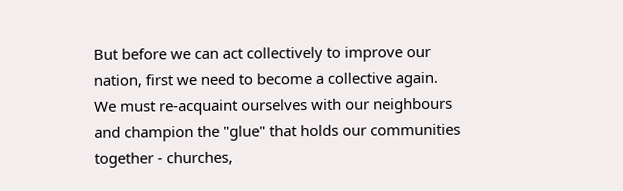But before we can act collectively to improve our nation, first we need to become a collective again. We must re-acquaint ourselves with our neighbours and champion the "glue" that holds our communities together - churches,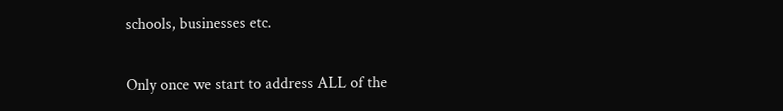schools, businesses etc.

Only once we start to address ALL of the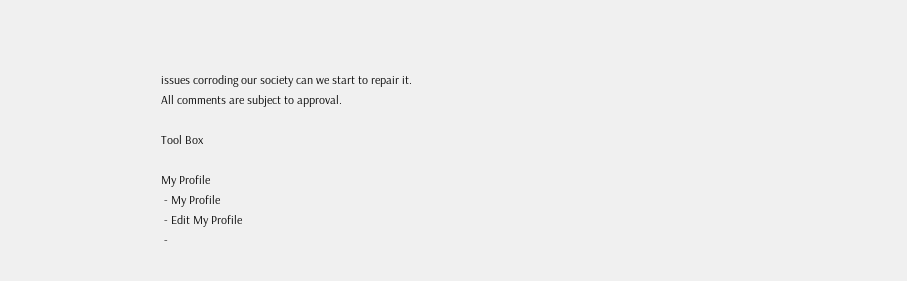issues corroding our society can we start to repair it.
All comments are subject to approval.

Tool Box

My Profile
 - My Profile
 - Edit My Profile
 -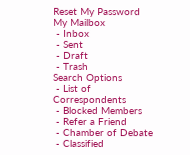Reset My Password
My Mailbox
 - Inbox
 - Sent
 - Draft
 - Trash
Search Options
 - List of Correspondents
 - Blocked Members
 - Refer a Friend
 - Chamber of Debate
 - Classified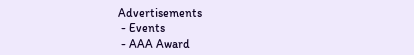Advertisements
 - Events
 - AAA Award